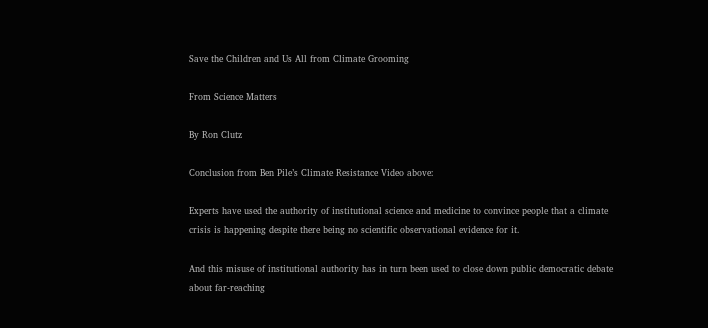Save the Children and Us All from Climate Grooming

From Science Matters

By Ron Clutz

Conclusion from Ben Pile’s Climate Resistance Video above:

Experts have used the authority of institutional science and medicine to convince people that a climate crisis is happening despite there being no scientific observational evidence for it.

And this misuse of institutional authority has in turn been used to close down public democratic debate about far-reaching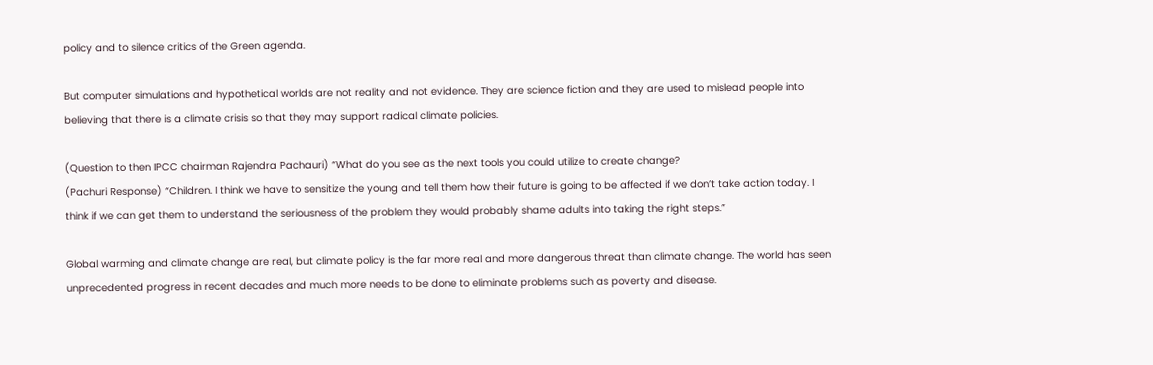policy and to silence critics of the Green agenda.

But computer simulations and hypothetical worlds are not reality and not evidence. They are science fiction and they are used to mislead people into believing that there is a climate crisis so that they may support radical climate policies.

(Question to then IPCC chairman Rajendra Pachauri) “What do you see as the next tools you could utilize to create change?
(Pachuri Response) “Children. I think we have to sensitize the young and tell them how their future is going to be affected if we don’t take action today. I think if we can get them to understand the seriousness of the problem they would probably shame adults into taking the right steps.”

Global warming and climate change are real, but climate policy is the far more real and more dangerous threat than climate change. The world has seen unprecedented progress in recent decades and much more needs to be done to eliminate problems such as poverty and disease.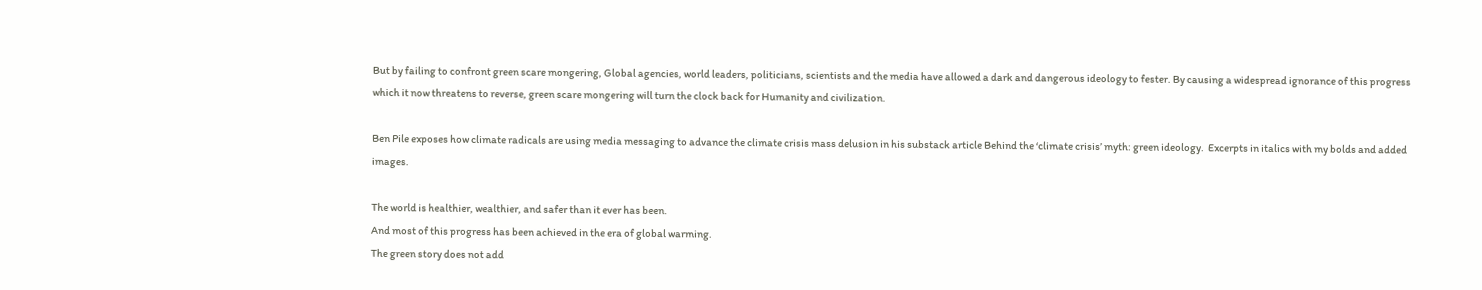But by failing to confront green scare mongering, Global agencies, world leaders, politicians, scientists and the media have allowed a dark and dangerous ideology to fester. By causing a widespread ignorance of this progress which it now threatens to reverse, green scare mongering will turn the clock back for Humanity and civilization.

Ben Pile exposes how climate radicals are using media messaging to advance the climate crisis mass delusion in his substack article Behind the ‘climate crisis’ myth: green ideology.  Excerpts in italics with my bolds and added images.

The world is healthier, wealthier, and safer than it ever has been.
And most of this progress has been achieved in the era of global warming.
The green story does not add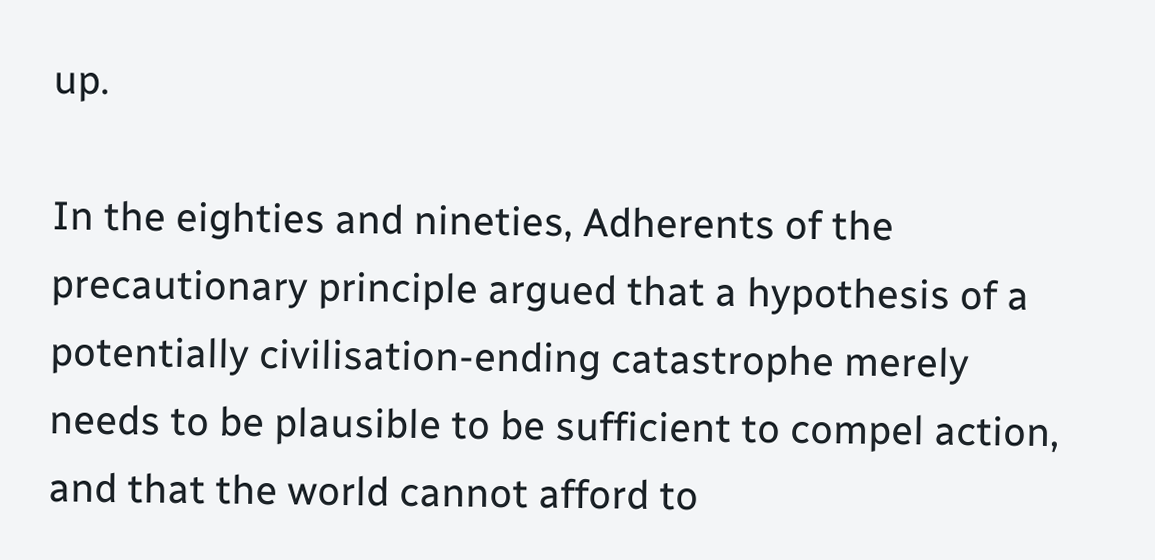up.

In the eighties and nineties, Adherents of the precautionary principle argued that a hypothesis of a potentially civilisation-ending catastrophe merely needs to be plausible to be sufficient to compel action, and that the world cannot afford to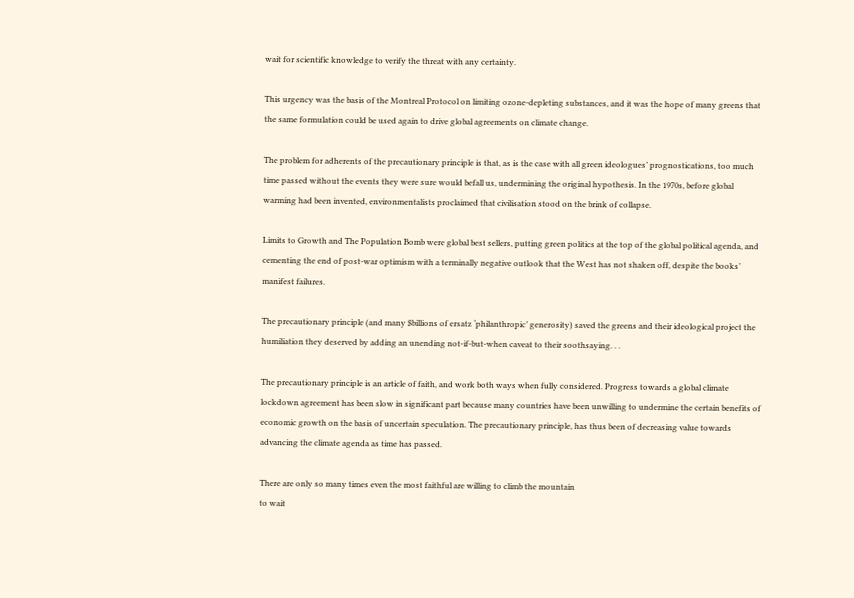wait for scientific knowledge to verify the threat with any certainty.

This urgency was the basis of the Montreal Protocol on limiting ozone-depleting substances, and it was the hope of many greens that the same formulation could be used again to drive global agreements on climate change.

The problem for adherents of the precautionary principle is that, as is the case with all green ideologues’ prognostications, too much time passed without the events they were sure would befall us, undermining the original hypothesis. In the 1970s, before global warming had been invented, environmentalists proclaimed that civilisation stood on the brink of collapse.

Limits to Growth and The Population Bomb were global best sellers, putting green politics at the top of the global political agenda, and cementing the end of post-war optimism with a terminally negative outlook that the West has not shaken off, despite the books’ manifest failures.

The precautionary principle (and many $billions of ersatz ‘philanthropic’ generosity) saved the greens and their ideological project the humiliation they deserved by adding an unending not-if-but-when caveat to their soothsaying. . .

The precautionary principle is an article of faith, and work both ways when fully considered. Progress towards a global climate lockdown agreement has been slow in significant part because many countries have been unwilling to undermine the certain benefits of economic growth on the basis of uncertain speculation. The precautionary principle, has thus been of decreasing value towards advancing the climate agenda as time has passed.

There are only so many times even the most faithful are willing to climb the mountain
to wait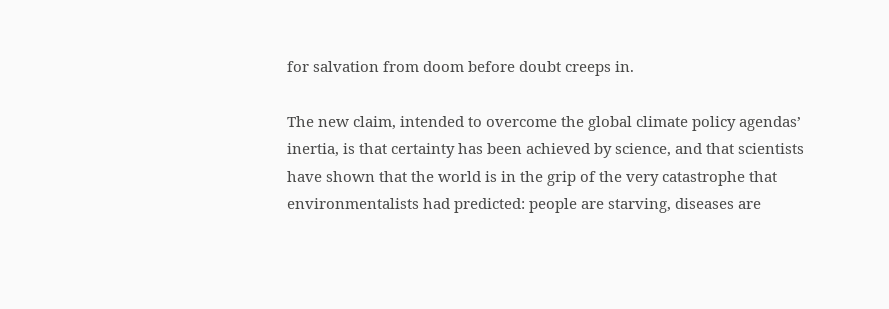for salvation from doom before doubt creeps in.

The new claim, intended to overcome the global climate policy agendas’ inertia, is that certainty has been achieved by science, and that scientists have shown that the world is in the grip of the very catastrophe that environmentalists had predicted: people are starving, diseases are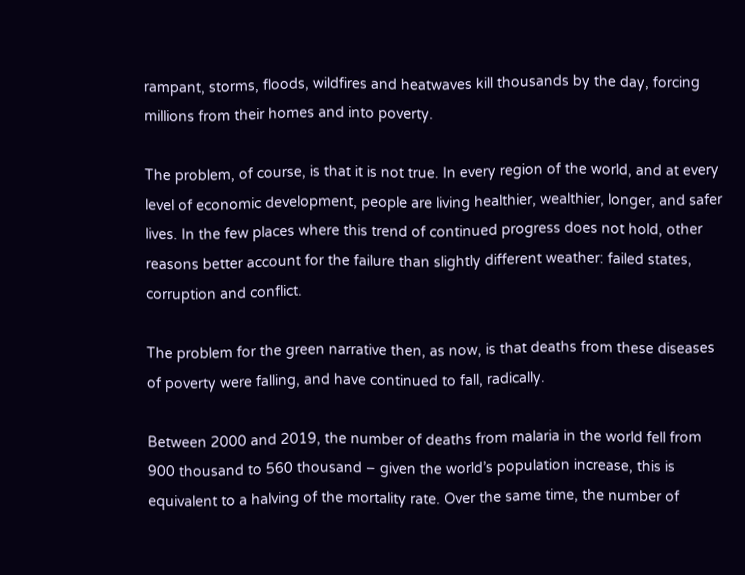rampant, storms, floods, wildfires and heatwaves kill thousands by the day, forcing millions from their homes and into poverty.

The problem, of course, is that it is not true. In every region of the world, and at every level of economic development, people are living healthier, wealthier, longer, and safer lives. In the few places where this trend of continued progress does not hold, other reasons better account for the failure than slightly different weather: failed states, corruption and conflict.

The problem for the green narrative then, as now, is that deaths from these diseases of poverty were falling, and have continued to fall, radically.

Between 2000 and 2019, the number of deaths from malaria in the world fell from 900 thousand to 560 thousand – given the world’s population increase, this is equivalent to a halving of the mortality rate. Over the same time, the number of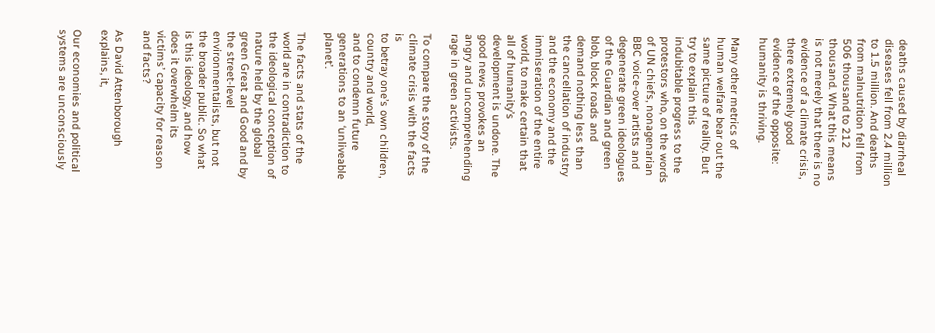deaths caused by diarrheal diseases fell from 2.4 million to 1.5 million. And deaths from malnutrition fell from 506 thousand to 212 thousand. What this means is not merely that there is no evidence of a climate crisis, there extremely good evidence of the opposite: humanity is thriving.

Many other metrics of human welfare bear out the same picture of reality. But try to explain this indubitable progress to the protestors who, on the words of UN chiefs, nonagenarian BBC voice-over artists and degenerate green ideologues of the Guardian and green blob, block roads and demand nothing less than the cancellation of industry and the economy and the immiseration of the entire world, to make certain that all of humanity’s development is undone. The good news provokes an angry and uncomprehending rage in green activists.

To compare the story of the climate crisis with the facts is
to betray one’s own children, country and world,
and to condemn future generations to an ‘unliveable planet’.

The facts and stats of the world are in contradiction to the ideological conception of nature held by the global green Great and Good and by the street-level environmentalists, but not the broader public. So what is this ideology, and how does it overwhelm its victims’ capacity for reason and facts?

As David Attenborough explains, it,

Our economies and political systems are unconsciously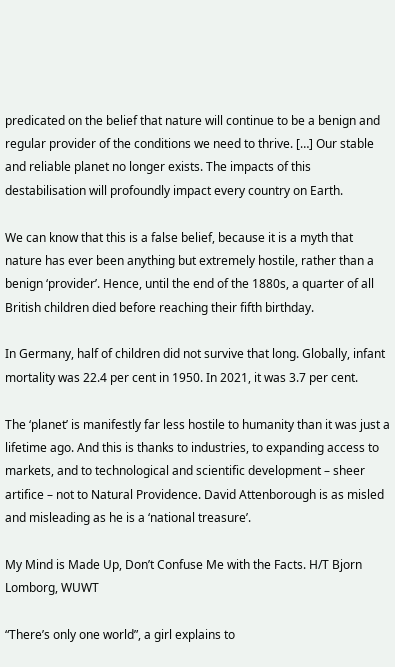predicated on the belief that nature will continue to be a benign and regular provider of the conditions we need to thrive. […] Our stable and reliable planet no longer exists. The impacts of this destabilisation will profoundly impact every country on Earth.

We can know that this is a false belief, because it is a myth that nature has ever been anything but extremely hostile, rather than a benign ‘provider’. Hence, until the end of the 1880s, a quarter of all British children died before reaching their fifth birthday.

In Germany, half of children did not survive that long. Globally, infant mortality was 22.4 per cent in 1950. In 2021, it was 3.7 per cent.

The ‘planet’ is manifestly far less hostile to humanity than it was just a lifetime ago. And this is thanks to industries, to expanding access to markets, and to technological and scientific development – sheer artifice – not to Natural Providence. David Attenborough is as misled and misleading as he is a ‘national treasure’.

My Mind is Made Up, Don’t Confuse Me with the Facts. H/T Bjorn Lomborg, WUWT

“There’s only one world”, a girl explains to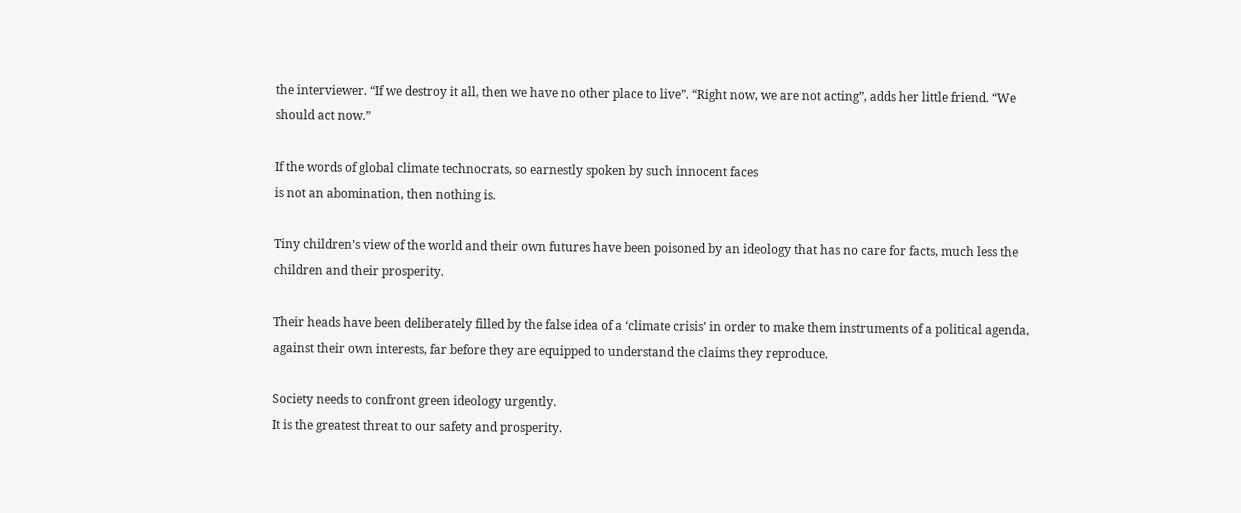the interviewer. “If we destroy it all, then we have no other place to live”. “Right now, we are not acting”, adds her little friend. “We should act now.”

If the words of global climate technocrats, so earnestly spoken by such innocent faces
is not an abomination, then nothing is.

Tiny children’s view of the world and their own futures have been poisoned by an ideology that has no care for facts, much less the children and their prosperity.

Their heads have been deliberately filled by the false idea of a ‘climate crisis’ in order to make them instruments of a political agenda, against their own interests, far before they are equipped to understand the claims they reproduce.

Society needs to confront green ideology urgently.
It is the greatest threat to our safety and prosperity.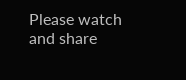Please watch and share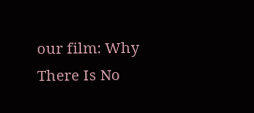our film: Why There Is No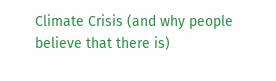Climate Crisis (and why people believe that there is)